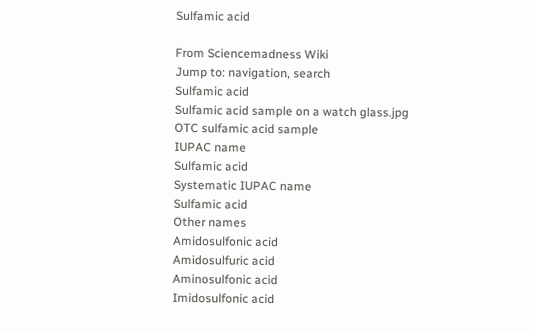Sulfamic acid

From Sciencemadness Wiki
Jump to: navigation, search
Sulfamic acid
Sulfamic acid sample on a watch glass.jpg
OTC sulfamic acid sample
IUPAC name
Sulfamic acid
Systematic IUPAC name
Sulfamic acid
Other names
Amidosulfonic acid
Amidosulfuric acid
Aminosulfonic acid
Imidosulfonic acid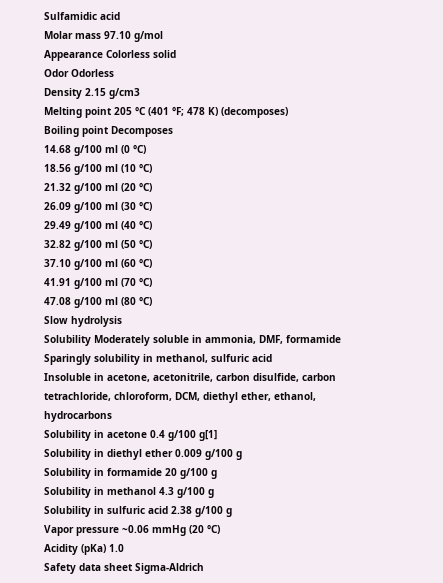Sulfamidic acid
Molar mass 97.10 g/mol
Appearance Colorless solid
Odor Odorless
Density 2.15 g/cm3
Melting point 205 °C (401 °F; 478 K) (decomposes)
Boiling point Decomposes
14.68 g/100 ml (0 °C)
18.56 g/100 ml (10 °C)
21.32 g/100 ml (20 °C)
26.09 g/100 ml (30 °C)
29.49 g/100 ml (40 °C)
32.82 g/100 ml (50 °C)
37.10 g/100 ml (60 °C)
41.91 g/100 ml (70 °C)
47.08 g/100 ml (80 °C)
Slow hydrolysis
Solubility Moderately soluble in ammonia, DMF, formamide
Sparingly solubility in methanol, sulfuric acid
Insoluble in acetone, acetonitrile, carbon disulfide, carbon tetrachloride, chloroform, DCM, diethyl ether, ethanol, hydrocarbons
Solubility in acetone 0.4 g/100 g[1]
Solubility in diethyl ether 0.009 g/100 g
Solubility in formamide 20 g/100 g
Solubility in methanol 4.3 g/100 g
Solubility in sulfuric acid 2.38 g/100 g
Vapor pressure ~0.06 mmHg (20 °C)
Acidity (pKa) 1.0
Safety data sheet Sigma-Aldrich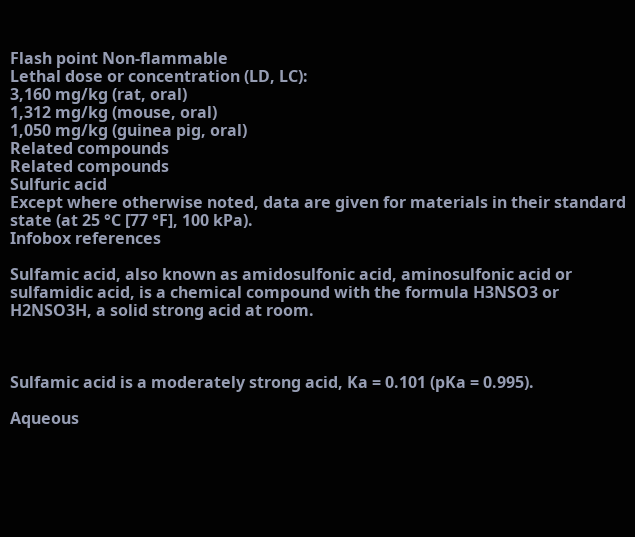Flash point Non-flammable
Lethal dose or concentration (LD, LC):
3,160 mg/kg (rat, oral)
1,312 mg/kg (mouse, oral)
1,050 mg/kg (guinea pig, oral)
Related compounds
Related compounds
Sulfuric acid
Except where otherwise noted, data are given for materials in their standard state (at 25 °C [77 °F], 100 kPa).
Infobox references

Sulfamic acid, also known as amidosulfonic acid, aminosulfonic acid or sulfamidic acid, is a chemical compound with the formula H3NSO3 or H2NSO3H, a solid strong acid at room.



Sulfamic acid is a moderately strong acid, Ka = 0.101 (pKa = 0.995).

Aqueous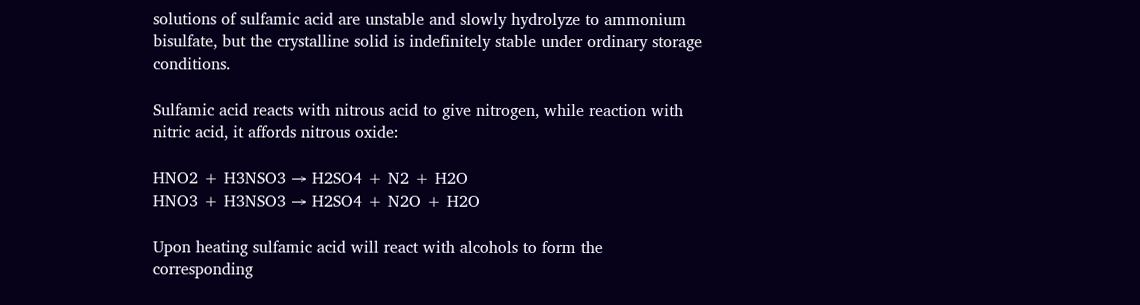solutions of sulfamic acid are unstable and slowly hydrolyze to ammonium bisulfate, but the crystalline solid is indefinitely stable under ordinary storage conditions.

Sulfamic acid reacts with nitrous acid to give nitrogen, while reaction with nitric acid, it affords nitrous oxide:

HNO2 + H3NSO3 → H2SO4 + N2 + H2O
HNO3 + H3NSO3 → H2SO4 + N2O + H2O

Upon heating sulfamic acid will react with alcohols to form the corresponding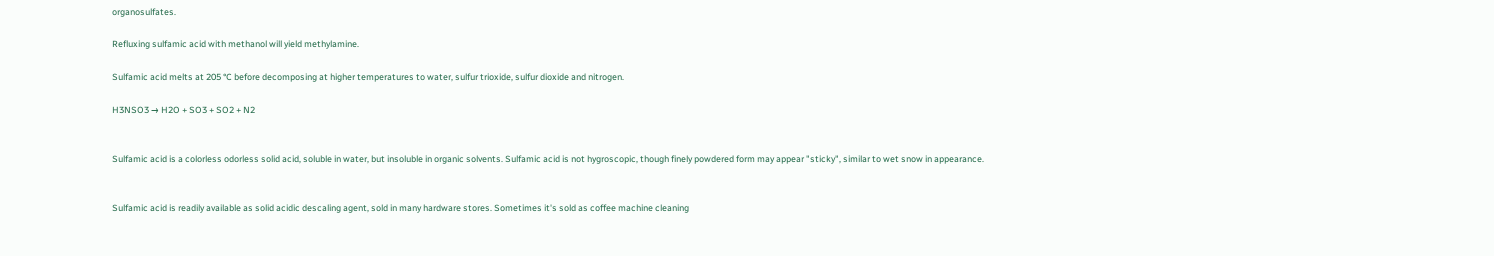organosulfates.

Refluxing sulfamic acid with methanol will yield methylamine.

Sulfamic acid melts at 205 °C before decomposing at higher temperatures to water, sulfur trioxide, sulfur dioxide and nitrogen.

H3NSO3 → H2O + SO3 + SO2 + N2


Sulfamic acid is a colorless odorless solid acid, soluble in water, but insoluble in organic solvents. Sulfamic acid is not hygroscopic, though finely powdered form may appear "sticky", similar to wet snow in appearance.


Sulfamic acid is readily available as solid acidic descaling agent, sold in many hardware stores. Sometimes it's sold as coffee machine cleaning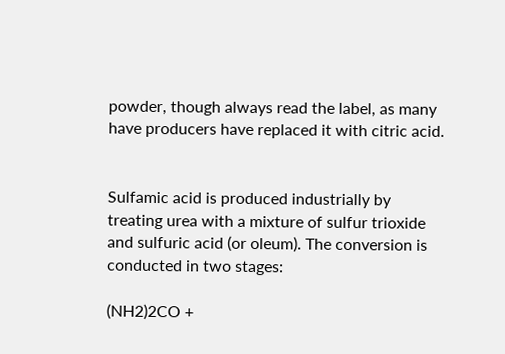powder, though always read the label, as many have producers have replaced it with citric acid.


Sulfamic acid is produced industrially by treating urea with a mixture of sulfur trioxide and sulfuric acid (or oleum). The conversion is conducted in two stages:

(NH2)2CO +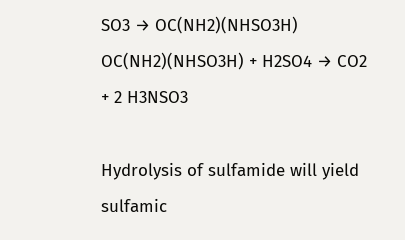SO3 → OC(NH2)(NHSO3H)
OC(NH2)(NHSO3H) + H2SO4 → CO2 + 2 H3NSO3

Hydrolysis of sulfamide will yield sulfamic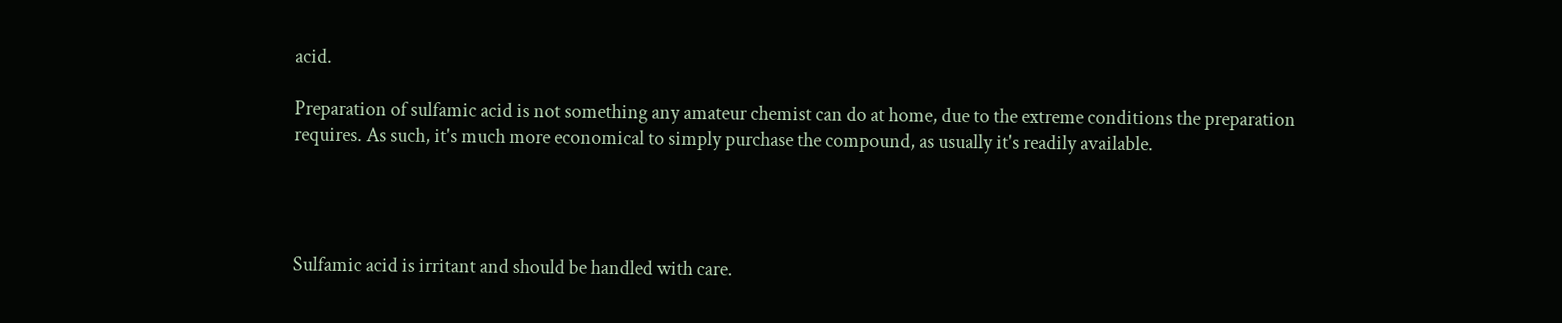acid.

Preparation of sulfamic acid is not something any amateur chemist can do at home, due to the extreme conditions the preparation requires. As such, it's much more economical to simply purchase the compound, as usually it's readily available.




Sulfamic acid is irritant and should be handled with care.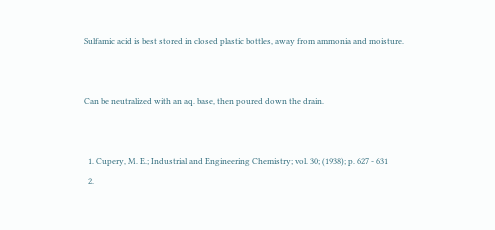Sulfamic acid is best stored in closed plastic bottles, away from ammonia and moisture.


Can be neutralized with an aq. base, then poured down the drain.


  1. Cupery, M. E.; Industrial and Engineering Chemistry; vol. 30; (1938); p. 627 - 631
  2.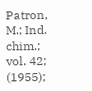Patron, M.; Ind. chim.; vol. 42; (1955);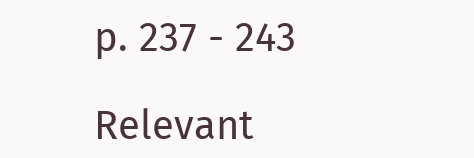p. 237 - 243

Relevant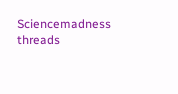Sciencemadness threads